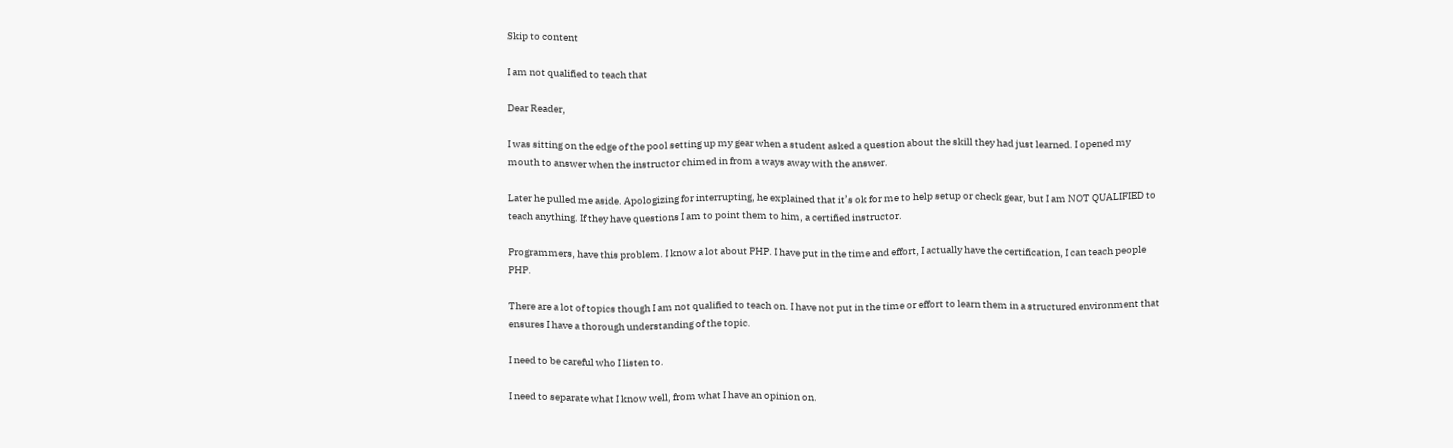Skip to content

I am not qualified to teach that

Dear Reader,

I was sitting on the edge of the pool setting up my gear when a student asked a question about the skill they had just learned. I opened my mouth to answer when the instructor chimed in from a ways away with the answer.

Later he pulled me aside. Apologizing for interrupting, he explained that it’s ok for me to help setup or check gear, but I am NOT QUALIFIED to teach anything. If they have questions I am to point them to him, a certified instructor.

Programmers, have this problem. I know a lot about PHP. I have put in the time and effort, I actually have the certification, I can teach people PHP.

There are a lot of topics though I am not qualified to teach on. I have not put in the time or effort to learn them in a structured environment that ensures I have a thorough understanding of the topic.

I need to be careful who I listen to.

I need to separate what I know well, from what I have an opinion on.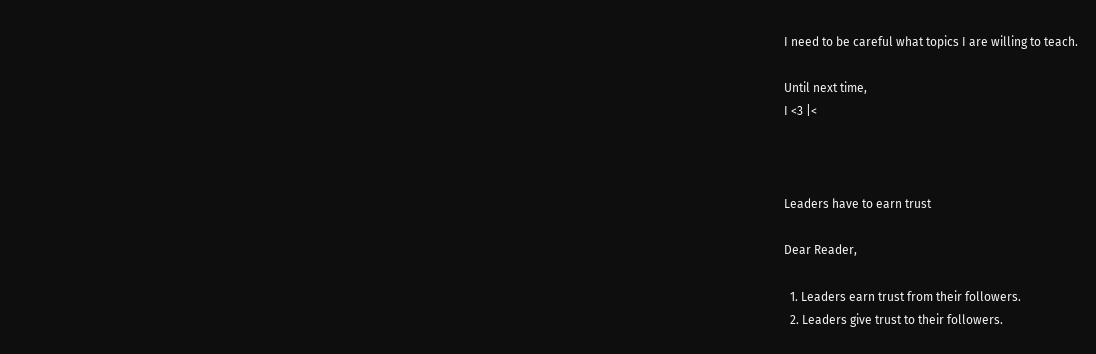I need to be careful what topics I are willing to teach.

Until next time,
I <3 |<



Leaders have to earn trust

Dear Reader,

  1. Leaders earn trust from their followers.
  2. Leaders give trust to their followers.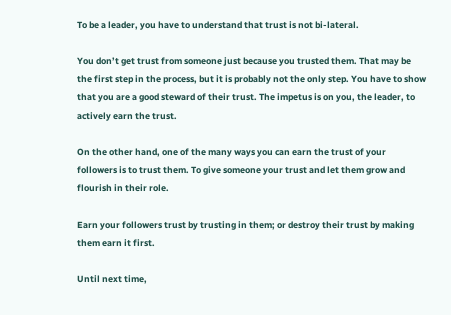To be a leader, you have to understand that trust is not bi-lateral.

You don’t get trust from someone just because you trusted them. That may be the first step in the process, but it is probably not the only step. You have to show that you are a good steward of their trust. The impetus is on you, the leader, to actively earn the trust.

On the other hand, one of the many ways you can earn the trust of your followers is to trust them. To give someone your trust and let them grow and flourish in their role.

Earn your followers trust by trusting in them; or destroy their trust by making them earn it first.

Until next time,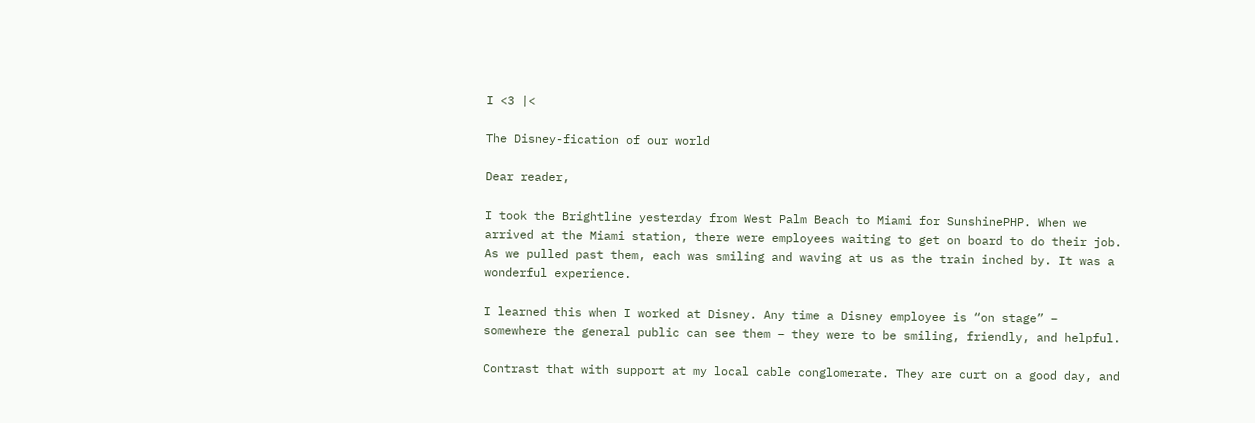I <3 |<

The Disney-fication of our world

Dear reader,

I took the Brightline yesterday from West Palm Beach to Miami for SunshinePHP. When we arrived at the Miami station, there were employees waiting to get on board to do their job. As we pulled past them, each was smiling and waving at us as the train inched by. It was a wonderful experience.

I learned this when I worked at Disney. Any time a Disney employee is “on stage” – somewhere the general public can see them – they were to be smiling, friendly, and helpful.

Contrast that with support at my local cable conglomerate. They are curt on a good day, and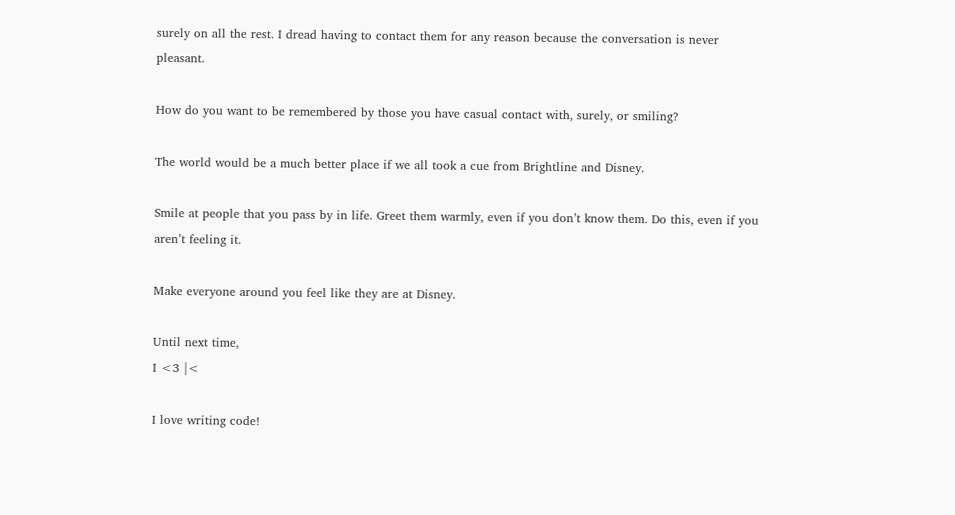surely on all the rest. I dread having to contact them for any reason because the conversation is never pleasant.

How do you want to be remembered by those you have casual contact with, surely, or smiling?

The world would be a much better place if we all took a cue from Brightline and Disney.

Smile at people that you pass by in life. Greet them warmly, even if you don’t know them. Do this, even if you aren’t feeling it.

Make everyone around you feel like they are at Disney.

Until next time,
I <3 |<

I love writing code!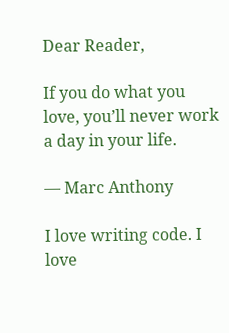Dear Reader,

If you do what you love, you’ll never work a day in your life.

— Marc Anthony

I love writing code. I love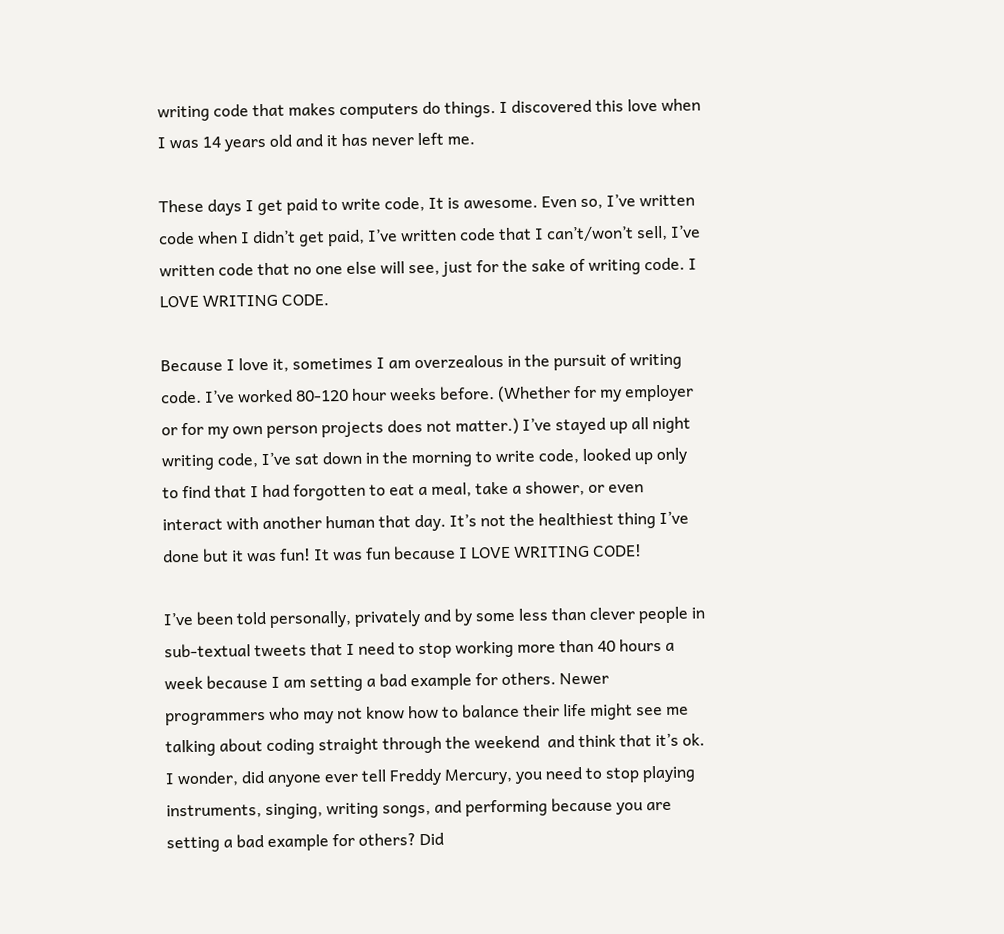writing code that makes computers do things. I discovered this love when I was 14 years old and it has never left me.

These days I get paid to write code, It is awesome. Even so, I’ve written code when I didn’t get paid, I’ve written code that I can’t/won’t sell, I’ve written code that no one else will see, just for the sake of writing code. I LOVE WRITING CODE.

Because I love it, sometimes I am overzealous in the pursuit of writing code. I’ve worked 80-120 hour weeks before. (Whether for my employer or for my own person projects does not matter.) I’ve stayed up all night writing code, I’ve sat down in the morning to write code, looked up only to find that I had forgotten to eat a meal, take a shower, or even interact with another human that day. It’s not the healthiest thing I’ve done but it was fun! It was fun because I LOVE WRITING CODE!

I’ve been told personally, privately and by some less than clever people in sub-textual tweets that I need to stop working more than 40 hours a week because I am setting a bad example for others. Newer programmers who may not know how to balance their life might see me talking about coding straight through the weekend  and think that it’s ok. I wonder, did anyone ever tell Freddy Mercury, you need to stop playing instruments, singing, writing songs, and performing because you are setting a bad example for others? Did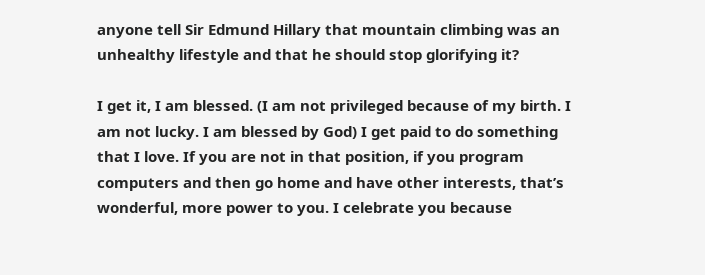anyone tell Sir Edmund Hillary that mountain climbing was an unhealthy lifestyle and that he should stop glorifying it?

I get it, I am blessed. (I am not privileged because of my birth. I am not lucky. I am blessed by God) I get paid to do something that I love. If you are not in that position, if you program computers and then go home and have other interests, that’s wonderful, more power to you. I celebrate you because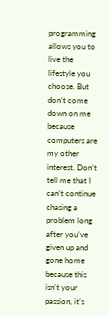programming allows you to live the lifestyle you choose. But don’t come down on me because computers are my other interest. Don’t tell me that I can’t continue chasing a problem long after you’ve given up and gone home because this isn’t your passion, it’s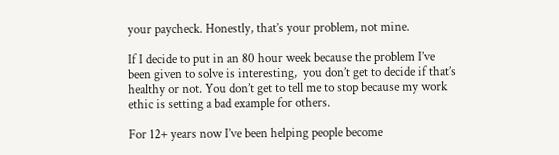your paycheck. Honestly, that’s your problem, not mine.

If I decide to put in an 80 hour week because the problem I’ve been given to solve is interesting,  you don’t get to decide if that’s healthy or not. You don’t get to tell me to stop because my work ethic is setting a bad example for others.

For 12+ years now I’ve been helping people become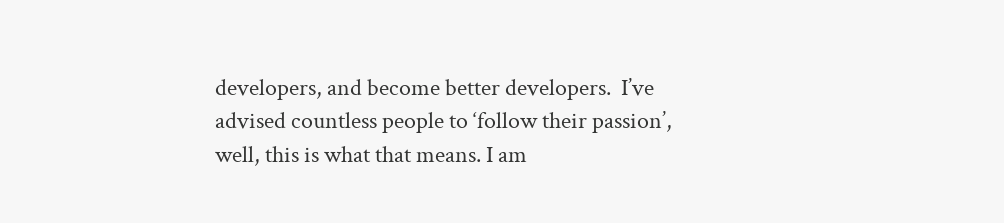developers, and become better developers.  I’ve advised countless people to ‘follow their passion’, well, this is what that means. I am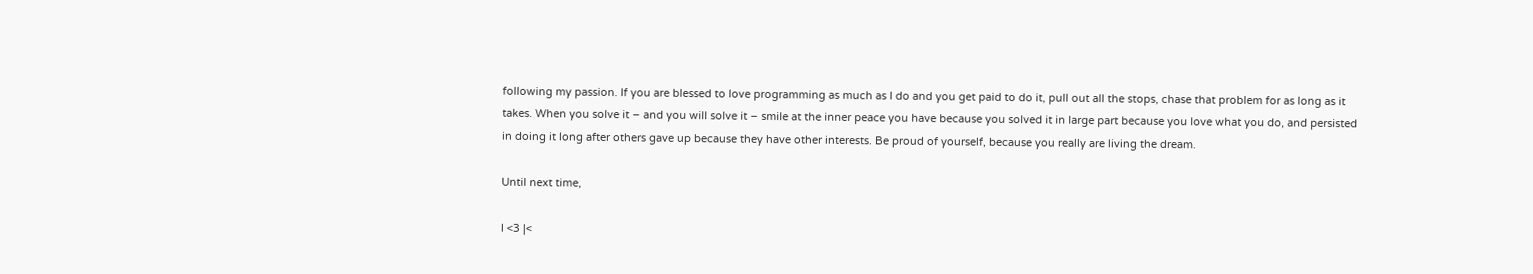following my passion. If you are blessed to love programming as much as I do and you get paid to do it, pull out all the stops, chase that problem for as long as it takes. When you solve it – and you will solve it – smile at the inner peace you have because you solved it in large part because you love what you do, and persisted in doing it long after others gave up because they have other interests. Be proud of yourself, because you really are living the dream.

Until next time,

I <3 |<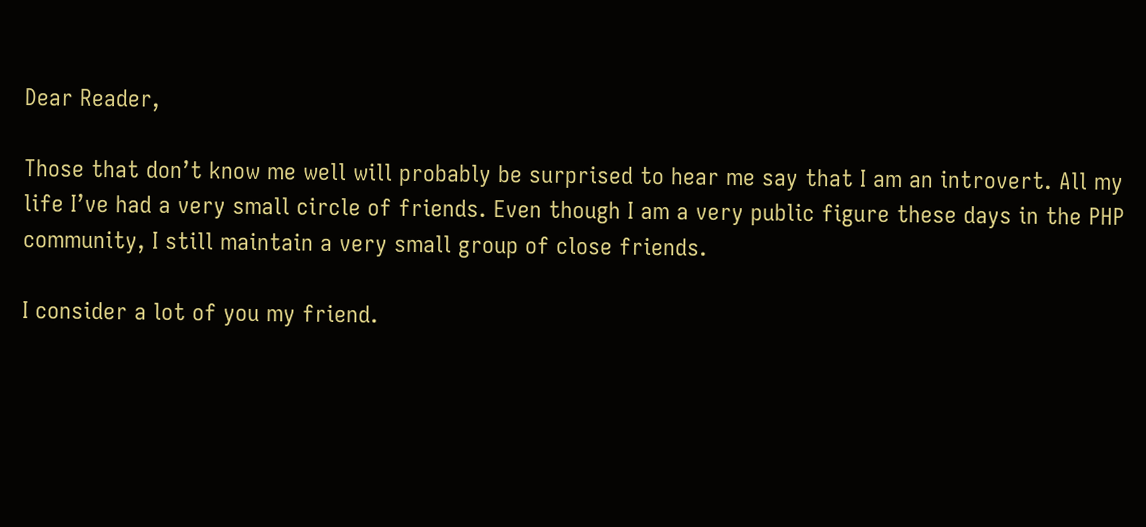Dear Reader,

Those that don’t know me well will probably be surprised to hear me say that I am an introvert. All my life I’ve had a very small circle of friends. Even though I am a very public figure these days in the PHP community, I still maintain a very small group of close friends.

I consider a lot of you my friend.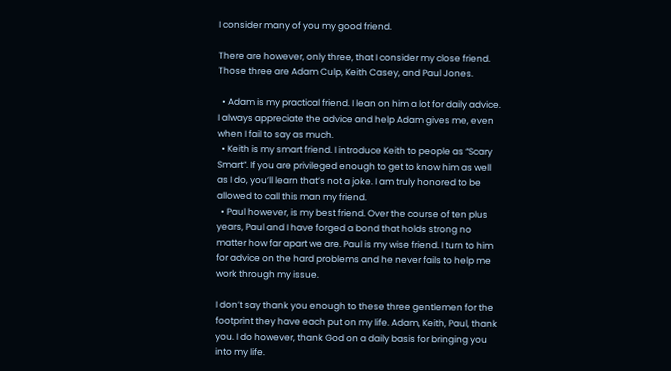I consider many of you my good friend.

There are however, only three, that I consider my close friend. Those three are Adam Culp, Keith Casey, and Paul Jones.

  • Adam is my practical friend. I lean on him a lot for daily advice. I always appreciate the advice and help Adam gives me, even when I fail to say as much.
  • Keith is my smart friend. I introduce Keith to people as “Scary Smart”. If you are privileged enough to get to know him as well as I do, you’ll learn that’s not a joke. I am truly honored to be allowed to call this man my friend.
  • Paul however, is my best friend. Over the course of ten plus years, Paul and I have forged a bond that holds strong no matter how far apart we are. Paul is my wise friend. I turn to him for advice on the hard problems and he never fails to help me work through my issue.

I don’t say thank you enough to these three gentlemen for the footprint they have each put on my life. Adam, Keith, Paul, thank you. I do however, thank God on a daily basis for bringing you into my life.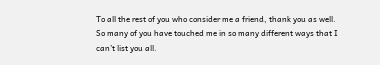To all the rest of you who consider me a friend, thank you as well. So many of you have touched me in so many different ways that I can’t list you all.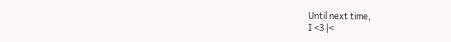Until next time,
I <3 |<